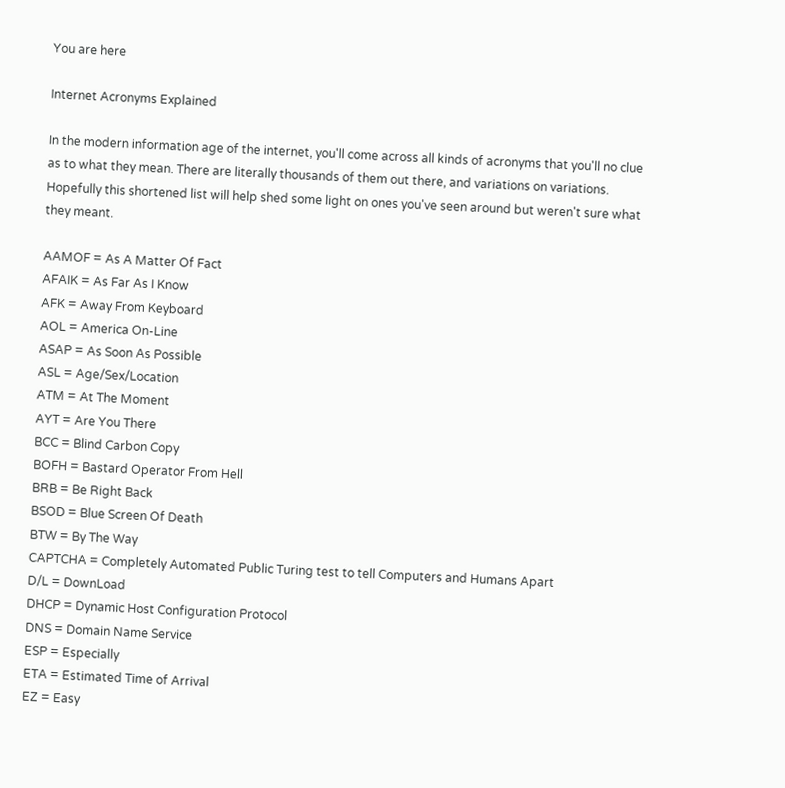You are here

Internet Acronyms Explained

In the modern information age of the internet, you'll come across all kinds of acronyms that you'll no clue as to what they mean. There are literally thousands of them out there, and variations on variations. Hopefully this shortened list will help shed some light on ones you've seen around but weren't sure what they meant.

AAMOF = As A Matter Of Fact
AFAIK = As Far As I Know
AFK = Away From Keyboard
AOL = America On-Line
ASAP = As Soon As Possible
ASL = Age/Sex/Location
ATM = At The Moment
AYT = Are You There
BCC = Blind Carbon Copy
BOFH = Bastard Operator From Hell
BRB = Be Right Back
BSOD = Blue Screen Of Death
BTW = By The Way
CAPTCHA = Completely Automated Public Turing test to tell Computers and Humans Apart
D/L = DownLoad
DHCP = Dynamic Host Configuration Protocol
DNS = Domain Name Service
ESP = Especially
ETA = Estimated Time of Arrival
EZ = Easy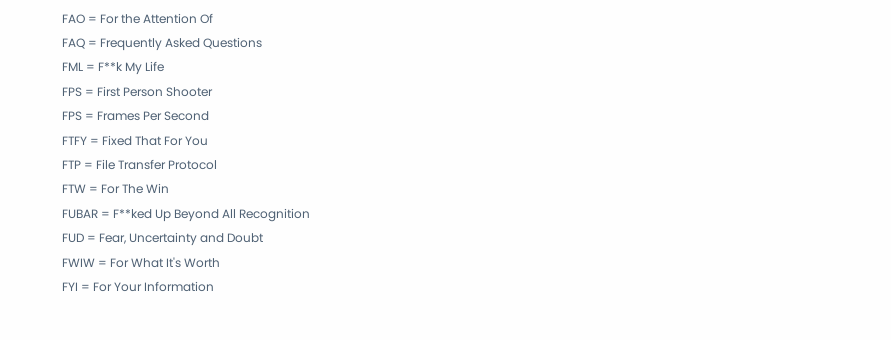FAO = For the Attention Of
FAQ = Frequently Asked Questions
FML = F**k My Life
FPS = First Person Shooter
FPS = Frames Per Second
FTFY = Fixed That For You
FTP = File Transfer Protocol
FTW = For The Win
FUBAR = F**ked Up Beyond All Recognition
FUD = Fear, Uncertainty and Doubt
FWIW = For What It's Worth
FYI = For Your Information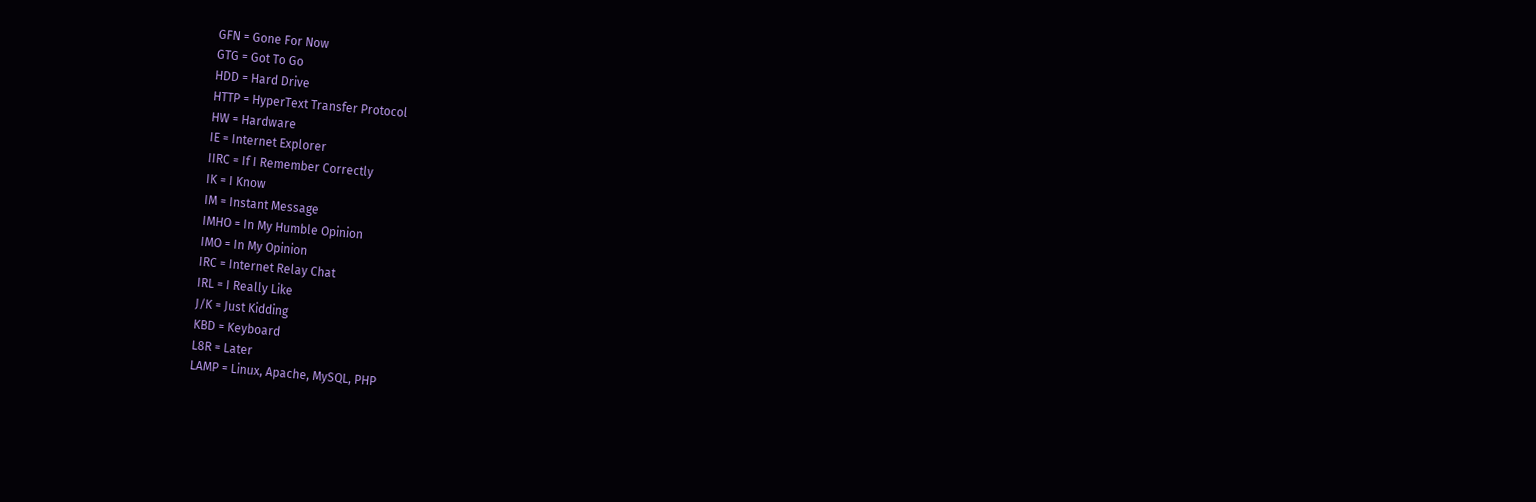GFN = Gone For Now
GTG = Got To Go
HDD = Hard Drive
HTTP = HyperText Transfer Protocol
HW = Hardware
IE = Internet Explorer
IIRC = If I Remember Correctly
IK = I Know
IM = Instant Message
IMHO = In My Humble Opinion
IMO = In My Opinion
IRC = Internet Relay Chat
IRL = I Really Like
J/K = Just Kidding
KBD = Keyboard
L8R = Later
LAMP = Linux, Apache, MySQL, PHP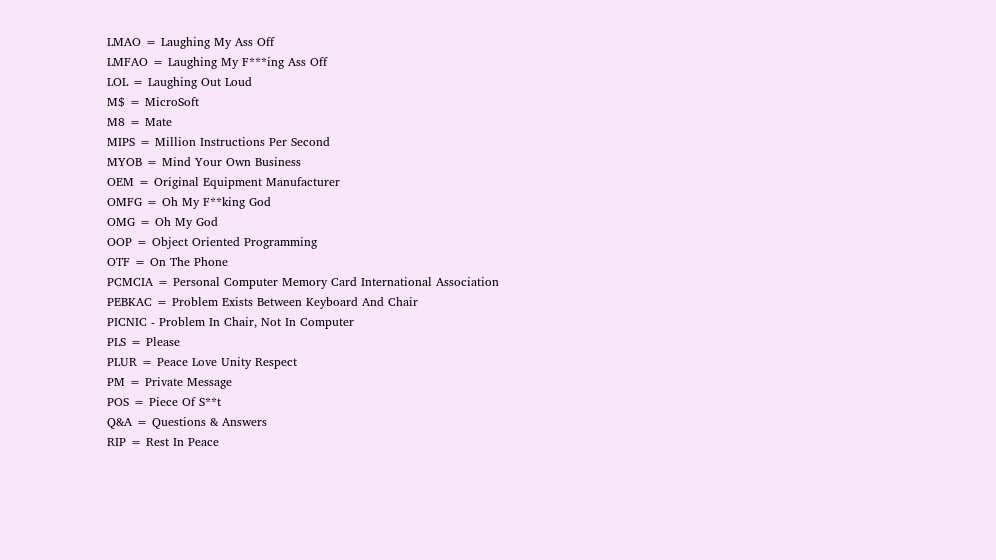LMAO = Laughing My Ass Off
LMFAO = Laughing My F***ing Ass Off
LOL = Laughing Out Loud
M$ = MicroSoft
M8 = Mate
MIPS = Million Instructions Per Second
MYOB = Mind Your Own Business
OEM = Original Equipment Manufacturer
OMFG = Oh My F**king God
OMG = Oh My God
OOP = Object Oriented Programming
OTF = On The Phone
PCMCIA = Personal Computer Memory Card International Association
PEBKAC = Problem Exists Between Keyboard And Chair
PICNIC - Problem In Chair, Not In Computer
PLS = Please
PLUR = Peace Love Unity Respect
PM = Private Message
POS = Piece Of S**t
Q&A = Questions & Answers
RIP = Rest In Peace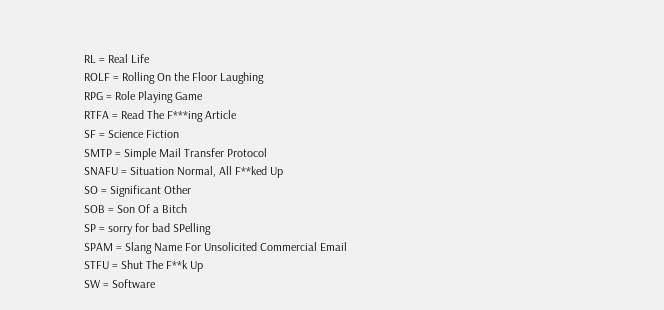RL = Real Life
ROLF = Rolling On the Floor Laughing
RPG = Role Playing Game
RTFA = Read The F***ing Article
SF = Science Fiction
SMTP = Simple Mail Transfer Protocol
SNAFU = Situation Normal, All F**ked Up
SO = Significant Other
SOB = Son Of a Bitch
SP = sorry for bad SPelling
SPAM = Slang Name For Unsolicited Commercial Email
STFU = Shut The F**k Up
SW = Software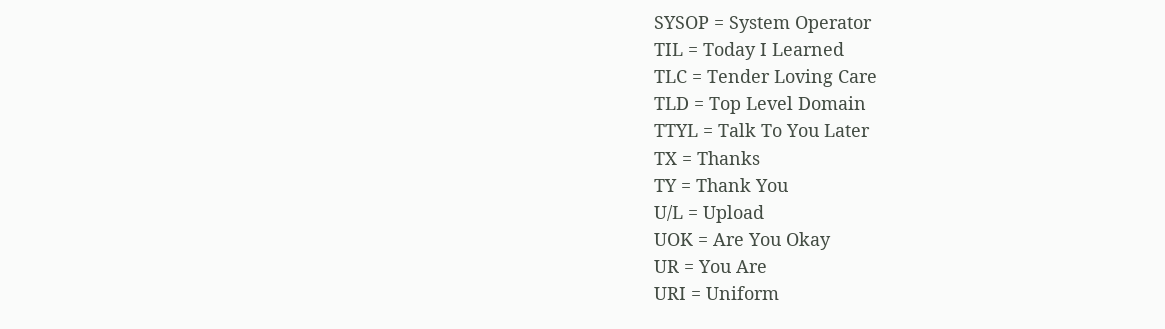SYSOP = System Operator
TIL = Today I Learned
TLC = Tender Loving Care
TLD = Top Level Domain
TTYL = Talk To You Later
TX = Thanks
TY = Thank You
U/L = Upload
UOK = Are You Okay
UR = You Are
URI = Uniform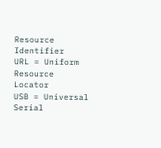Resource Identifier
URL = Uniform Resource Locator
USB = Universal Serial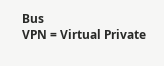Bus
VPN = Virtual Private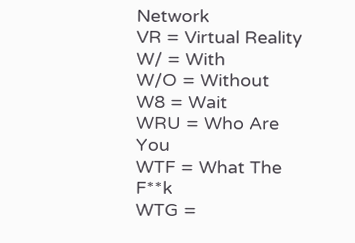Network
VR = Virtual Reality
W/ = With
W/O = Without
W8 = Wait
WRU = Who Are You
WTF = What The F**k
WTG =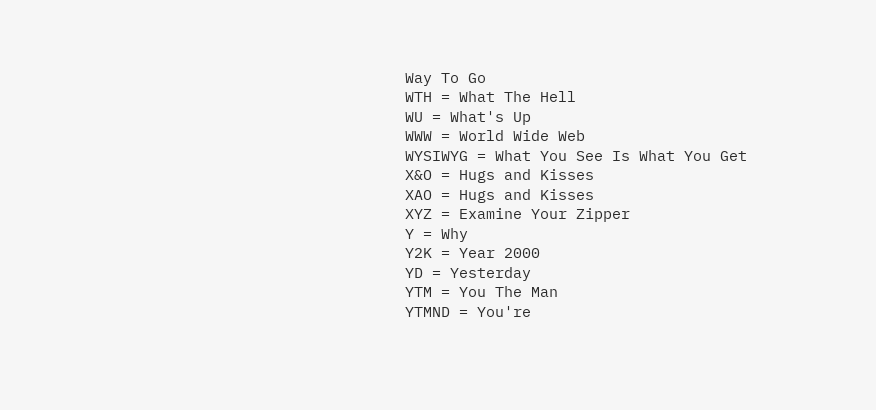Way To Go
WTH = What The Hell
WU = What's Up
WWW = World Wide Web
WYSIWYG = What You See Is What You Get
X&O = Hugs and Kisses
XAO = Hugs and Kisses
XYZ = Examine Your Zipper
Y = Why
Y2K = Year 2000
YD = Yesterday
YTM = You The Man
YTMND = You're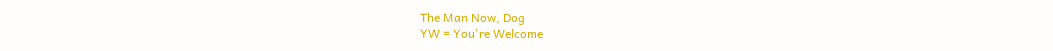The Man Now, Dog
YW = You're Welcome